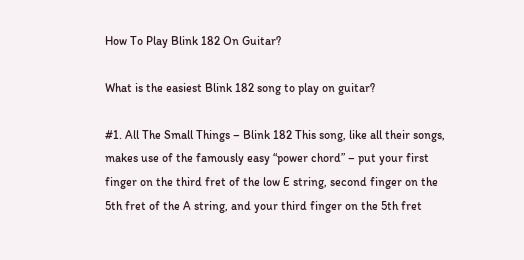How To Play Blink 182 On Guitar?

What is the easiest Blink 182 song to play on guitar?

#1. All The Small Things – Blink 182 This song, like all their songs, makes use of the famously easy “power chord” – put your first finger on the third fret of the low E string, second finger on the 5th fret of the A string, and your third finger on the 5th fret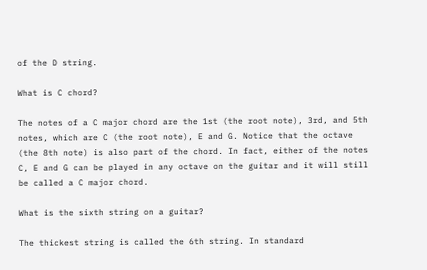of the D string.

What is C chord?

The notes of a C major chord are the 1st (the root note), 3rd, and 5th notes, which are C (the root note), E and G. Notice that the octave (the 8th note) is also part of the chord. In fact, either of the notes C, E and G can be played in any octave on the guitar and it will still be called a C major chord.

What is the sixth string on a guitar?

The thickest string is called the 6th string. In standard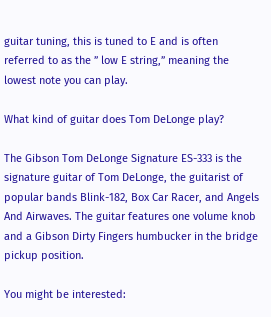guitar tuning, this is tuned to E and is often referred to as the ” low E string,” meaning the lowest note you can play.

What kind of guitar does Tom DeLonge play?

The Gibson Tom DeLonge Signature ES-333 is the signature guitar of Tom DeLonge, the guitarist of popular bands Blink-182, Box Car Racer, and Angels And Airwaves. The guitar features one volume knob and a Gibson Dirty Fingers humbucker in the bridge pickup position.

You might be interested: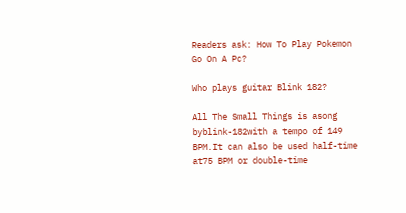Readers ask: How To Play Pokemon Go On A Pc?

Who plays guitar Blink 182?

All The Small Things is asong byblink-182with a tempo of 149 BPM.It can also be used half-time at75 BPM or double-time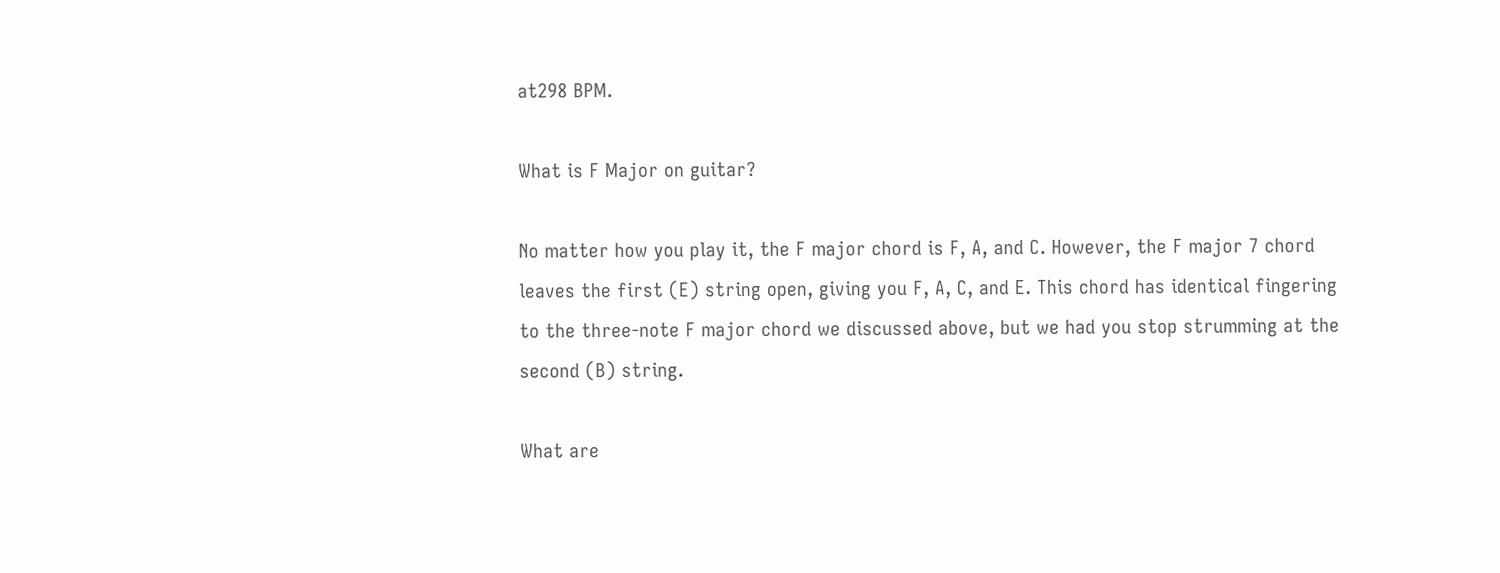at298 BPM.

What is F Major on guitar?

No matter how you play it, the F major chord is F, A, and C. However, the F major 7 chord leaves the first (E) string open, giving you F, A, C, and E. This chord has identical fingering to the three-note F major chord we discussed above, but we had you stop strumming at the second (B) string.

What are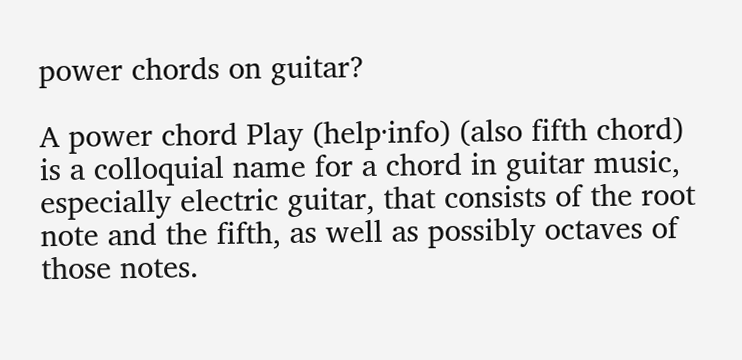power chords on guitar?

A power chord Play (help·info) (also fifth chord) is a colloquial name for a chord in guitar music, especially electric guitar, that consists of the root note and the fifth, as well as possibly octaves of those notes.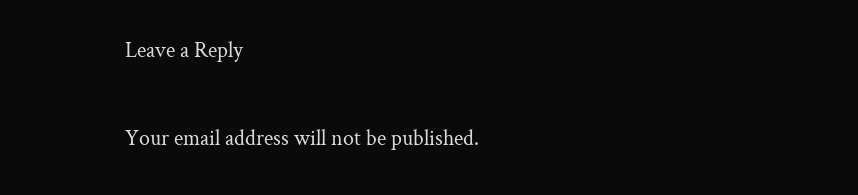Leave a Reply

Your email address will not be published.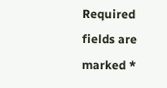Required fields are marked *